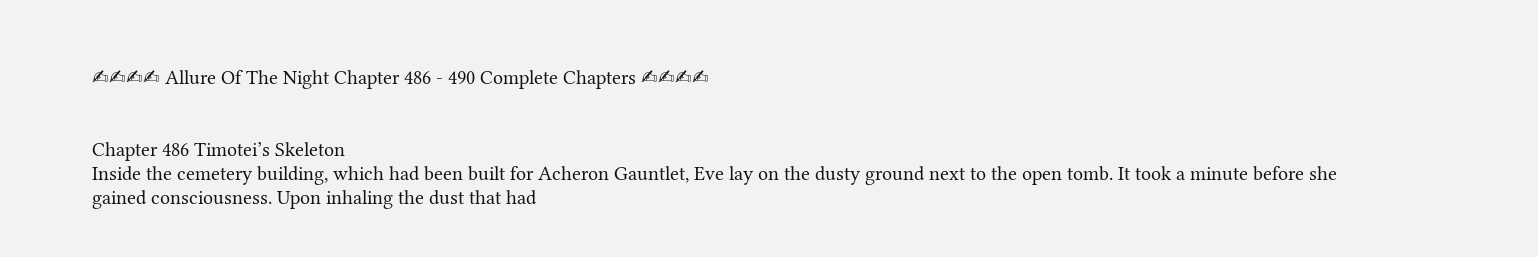✍✍✍✍ Allure Of The Night Chapter 486 - 490 Complete Chapters ✍✍✍✍


Chapter 486 Timotei’s Skeleton
Inside the cemetery building, which had been built for Acheron Gauntlet, Eve lay on the dusty ground next to the open tomb. It took a minute before she gained consciousness. Upon inhaling the dust that had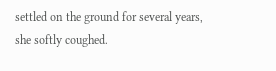settled on the ground for several years, she softly coughed.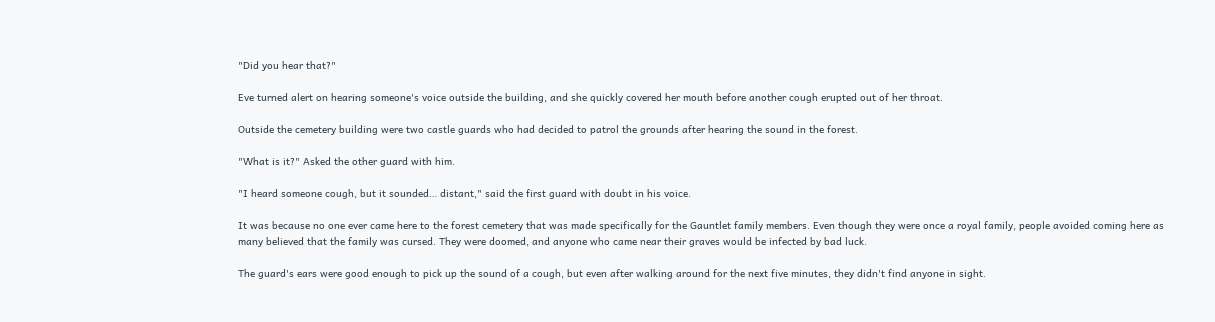"Did you hear that?"

Eve turned alert on hearing someone's voice outside the building, and she quickly covered her mouth before another cough erupted out of her throat.

Outside the cemetery building were two castle guards who had decided to patrol the grounds after hearing the sound in the forest.

"What is it?" Asked the other guard with him.

"I heard someone cough, but it sounded… distant," said the first guard with doubt in his voice.

It was because no one ever came here to the forest cemetery that was made specifically for the Gauntlet family members. Even though they were once a royal family, people avoided coming here as many believed that the family was cursed. They were doomed, and anyone who came near their graves would be infected by bad luck.

The guard's ears were good enough to pick up the sound of a cough, but even after walking around for the next five minutes, they didn't find anyone in sight.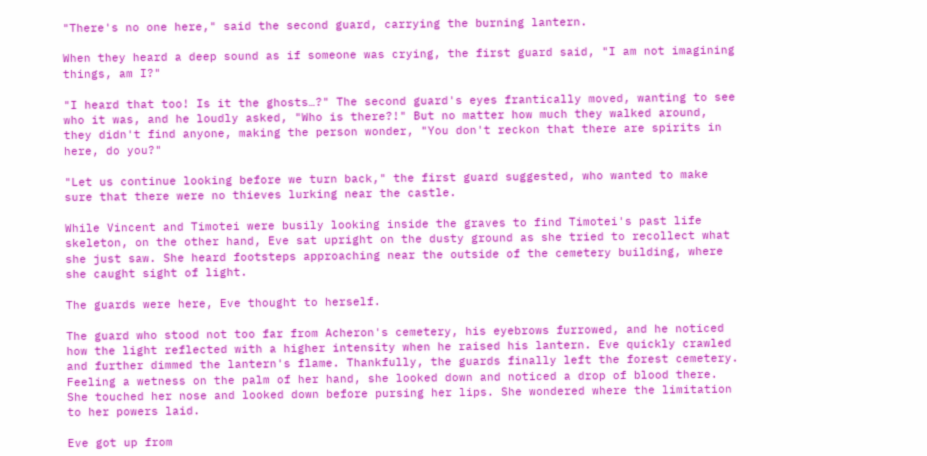"There's no one here," said the second guard, carrying the burning lantern.

When they heard a deep sound as if someone was crying, the first guard said, "I am not imagining things, am I?"

"I heard that too! Is it the ghosts…?" The second guard's eyes frantically moved, wanting to see who it was, and he loudly asked, "Who is there?!" But no matter how much they walked around, they didn't find anyone, making the person wonder, "You don't reckon that there are spirits in here, do you?"

"Let us continue looking before we turn back," the first guard suggested, who wanted to make sure that there were no thieves lurking near the castle.

While Vincent and Timotei were busily looking inside the graves to find Timotei's past life skeleton, on the other hand, Eve sat upright on the dusty ground as she tried to recollect what she just saw. She heard footsteps approaching near the outside of the cemetery building, where she caught sight of light.

The guards were here, Eve thought to herself.

The guard who stood not too far from Acheron's cemetery, his eyebrows furrowed, and he noticed how the light reflected with a higher intensity when he raised his lantern. Eve quickly crawled and further dimmed the lantern's flame. Thankfully, the guards finally left the forest cemetery. Feeling a wetness on the palm of her hand, she looked down and noticed a drop of blood there. She touched her nose and looked down before pursing her lips. She wondered where the limitation to her powers laid.

Eve got up from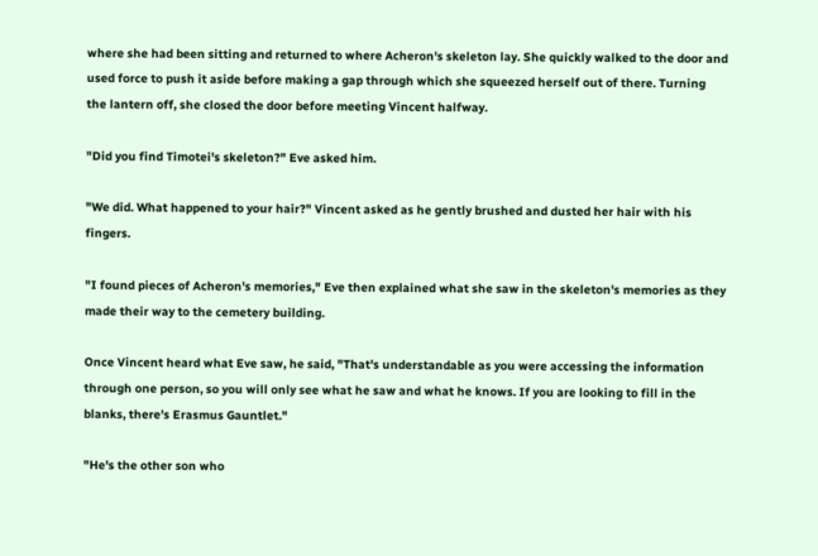where she had been sitting and returned to where Acheron's skeleton lay. She quickly walked to the door and used force to push it aside before making a gap through which she squeezed herself out of there. Turning the lantern off, she closed the door before meeting Vincent halfway.

"Did you find Timotei's skeleton?" Eve asked him.

"We did. What happened to your hair?" Vincent asked as he gently brushed and dusted her hair with his fingers.

"I found pieces of Acheron's memories," Eve then explained what she saw in the skeleton's memories as they made their way to the cemetery building.

Once Vincent heard what Eve saw, he said, "That's understandable as you were accessing the information through one person, so you will only see what he saw and what he knows. If you are looking to fill in the blanks, there's Erasmus Gauntlet."

"He's the other son who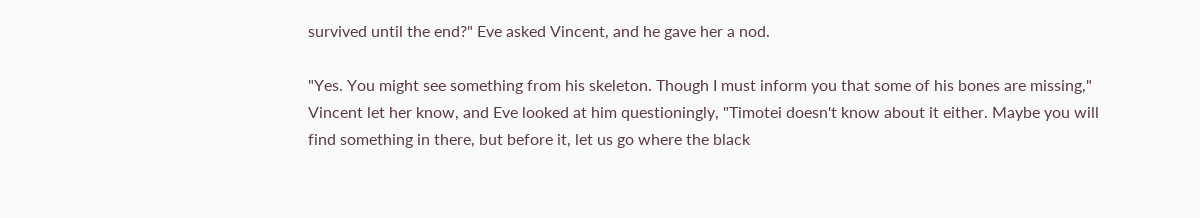survived until the end?" Eve asked Vincent, and he gave her a nod.

"Yes. You might see something from his skeleton. Though I must inform you that some of his bones are missing," Vincent let her know, and Eve looked at him questioningly, "Timotei doesn't know about it either. Maybe you will find something in there, but before it, let us go where the black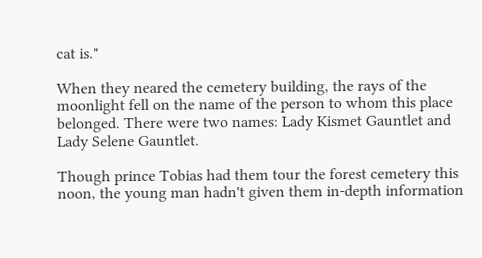cat is."

When they neared the cemetery building, the rays of the moonlight fell on the name of the person to whom this place belonged. There were two names: Lady Kismet Gauntlet and Lady Selene Gauntlet.

Though prince Tobias had them tour the forest cemetery this noon, the young man hadn't given them in-depth information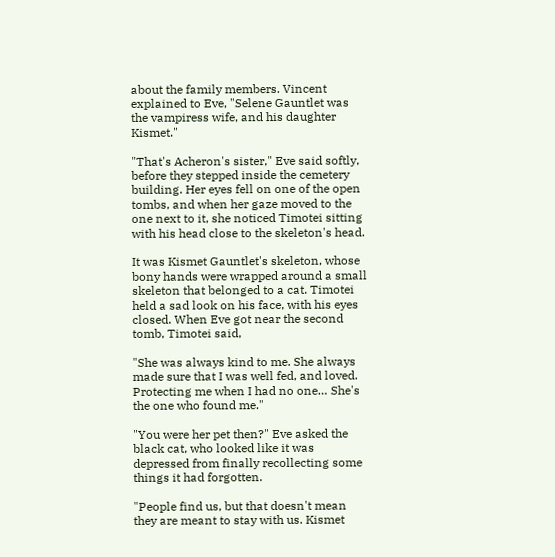about the family members. Vincent explained to Eve, "Selene Gauntlet was the vampiress wife, and his daughter Kismet."

"That's Acheron's sister," Eve said softly, before they stepped inside the cemetery building. Her eyes fell on one of the open tombs, and when her gaze moved to the one next to it, she noticed Timotei sitting with his head close to the skeleton's head.

It was Kismet Gauntlet's skeleton, whose bony hands were wrapped around a small skeleton that belonged to a cat. Timotei held a sad look on his face, with his eyes closed. When Eve got near the second tomb, Timotei said,

"She was always kind to me. She always made sure that I was well fed, and loved. Protecting me when I had no one… She's the one who found me."

"You were her pet then?" Eve asked the black cat, who looked like it was depressed from finally recollecting some things it had forgotten.

"People find us, but that doesn't mean they are meant to stay with us. Kismet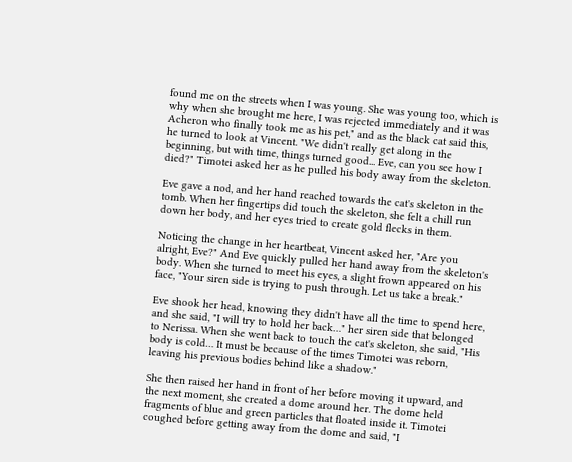found me on the streets when I was young. She was young too, which is why when she brought me here, I was rejected immediately and it was Acheron who finally took me as his pet," and as the black cat said this, he turned to look at Vincent. "We didn't really get along in the beginning, but with time, things turned good... Eve, can you see how I died?" Timotei asked her as he pulled his body away from the skeleton.

Eve gave a nod, and her hand reached towards the cat's skeleton in the tomb. When her fingertips did touch the skeleton, she felt a chill run down her body, and her eyes tried to create gold flecks in them.

Noticing the change in her heartbeat, Vincent asked her, "Are you alright, Eve?" And Eve quickly pulled her hand away from the skeleton's body. When she turned to meet his eyes, a slight frown appeared on his face, "Your siren side is trying to push through. Let us take a break."

Eve shook her head, knowing they didn't have all the time to spend here, and she said, "I will try to hold her back…" her siren side that belonged to Nerissa. When she went back to touch the cat's skeleton, she said, "His body is cold… It must be because of the times Timotei was reborn, leaving his previous bodies behind like a shadow."

She then raised her hand in front of her before moving it upward, and the next moment, she created a dome around her. The dome held fragments of blue and green particles that floated inside it. Timotei coughed before getting away from the dome and said, "I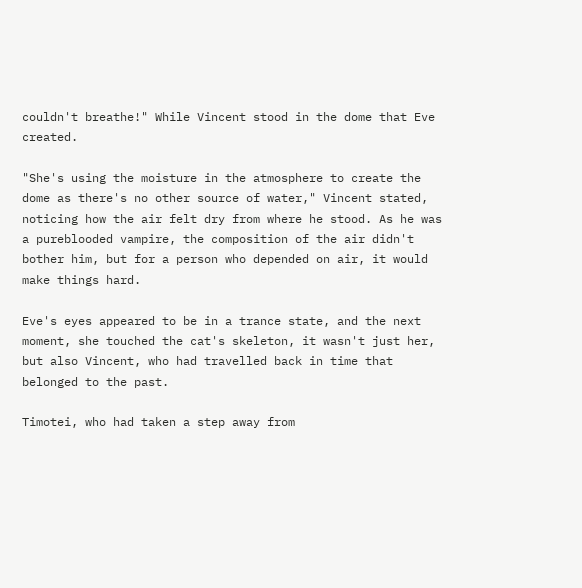couldn't breathe!" While Vincent stood in the dome that Eve created.

"She's using the moisture in the atmosphere to create the dome as there's no other source of water," Vincent stated, noticing how the air felt dry from where he stood. As he was a pureblooded vampire, the composition of the air didn't bother him, but for a person who depended on air, it would make things hard.

Eve's eyes appeared to be in a trance state, and the next moment, she touched the cat's skeleton, it wasn't just her, but also Vincent, who had travelled back in time that belonged to the past.

Timotei, who had taken a step away from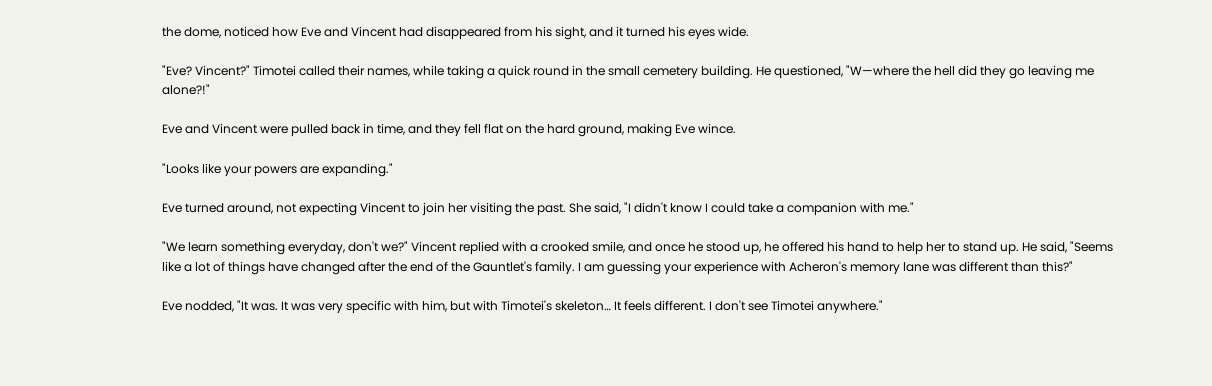the dome, noticed how Eve and Vincent had disappeared from his sight, and it turned his eyes wide.

"Eve? Vincent?" Timotei called their names, while taking a quick round in the small cemetery building. He questioned, "W—where the hell did they go leaving me alone?!"

Eve and Vincent were pulled back in time, and they fell flat on the hard ground, making Eve wince.

"Looks like your powers are expanding."

Eve turned around, not expecting Vincent to join her visiting the past. She said, "I didn't know I could take a companion with me."

"We learn something everyday, don't we?" Vincent replied with a crooked smile, and once he stood up, he offered his hand to help her to stand up. He said, "Seems like a lot of things have changed after the end of the Gauntlet's family. I am guessing your experience with Acheron's memory lane was different than this?"

Eve nodded, "It was. It was very specific with him, but with Timotei's skeleton… It feels different. I don't see Timotei anywhere."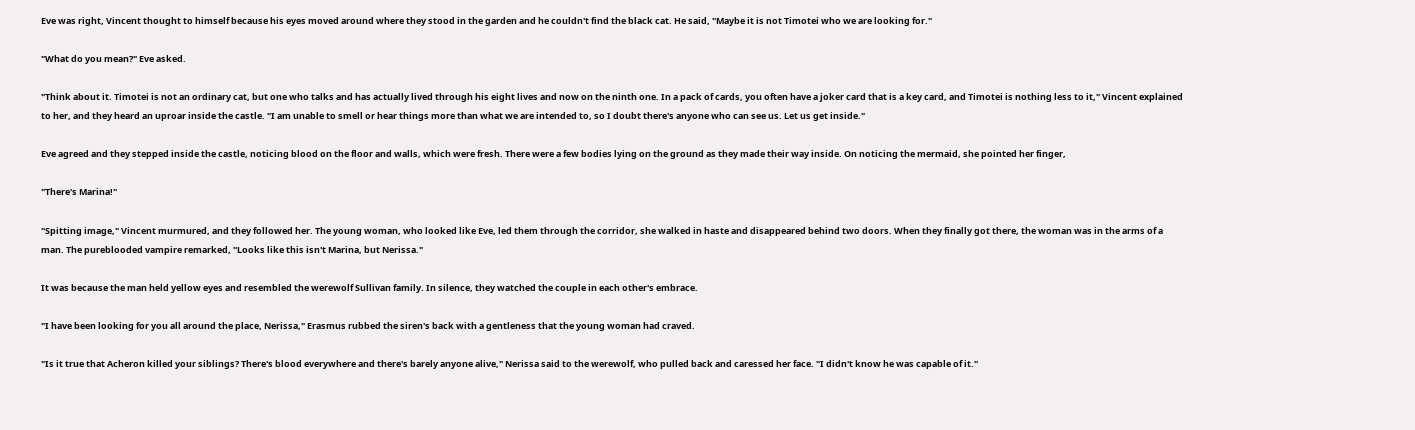Eve was right, Vincent thought to himself because his eyes moved around where they stood in the garden and he couldn't find the black cat. He said, "Maybe it is not Timotei who we are looking for."

"What do you mean?" Eve asked.

"Think about it. Timotei is not an ordinary cat, but one who talks and has actually lived through his eight lives and now on the ninth one. In a pack of cards, you often have a joker card that is a key card, and Timotei is nothing less to it," Vincent explained to her, and they heard an uproar inside the castle. "I am unable to smell or hear things more than what we are intended to, so I doubt there's anyone who can see us. Let us get inside."

Eve agreed and they stepped inside the castle, noticing blood on the floor and walls, which were fresh. There were a few bodies lying on the ground as they made their way inside. On noticing the mermaid, she pointed her finger,

"There's Marina!"

"Spitting image," Vincent murmured, and they followed her. The young woman, who looked like Eve, led them through the corridor, she walked in haste and disappeared behind two doors. When they finally got there, the woman was in the arms of a man. The pureblooded vampire remarked, "Looks like this isn't Marina, but Nerissa."

It was because the man held yellow eyes and resembled the werewolf Sullivan family. In silence, they watched the couple in each other's embrace.

"I have been looking for you all around the place, Nerissa," Erasmus rubbed the siren's back with a gentleness that the young woman had craved.

"Is it true that Acheron killed your siblings? There's blood everywhere and there's barely anyone alive," Nerissa said to the werewolf, who pulled back and caressed her face. "I didn't know he was capable of it."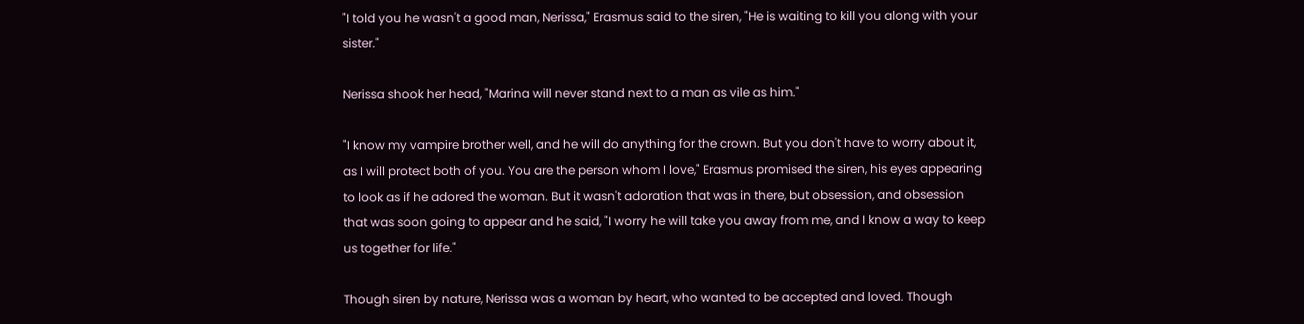"I told you he wasn't a good man, Nerissa," Erasmus said to the siren, "He is waiting to kill you along with your sister."

Nerissa shook her head, "Marina will never stand next to a man as vile as him."

"I know my vampire brother well, and he will do anything for the crown. But you don't have to worry about it, as I will protect both of you. You are the person whom I love," Erasmus promised the siren, his eyes appearing to look as if he adored the woman. But it wasn't adoration that was in there, but obsession, and obsession that was soon going to appear and he said, "I worry he will take you away from me, and I know a way to keep us together for life."

Though siren by nature, Nerissa was a woman by heart, who wanted to be accepted and loved. Though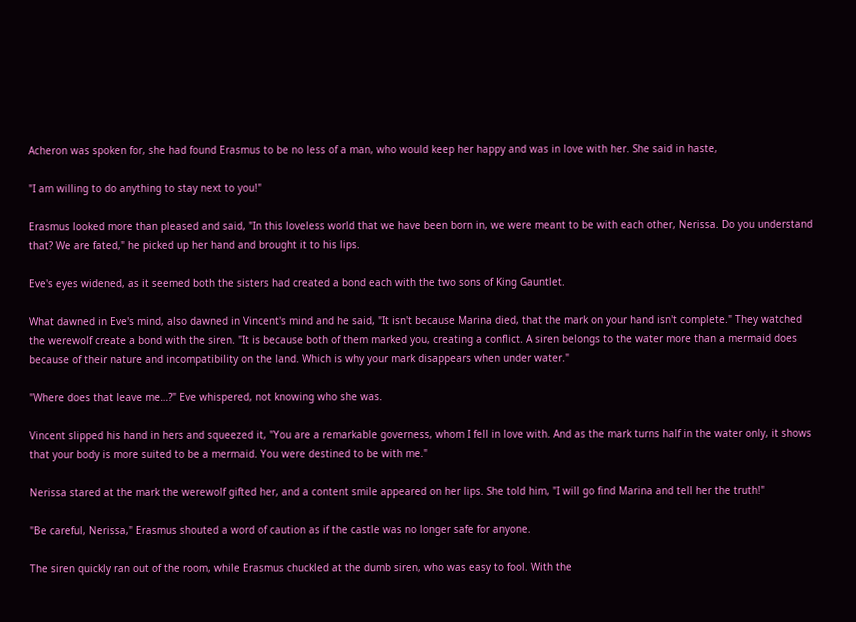Acheron was spoken for, she had found Erasmus to be no less of a man, who would keep her happy and was in love with her. She said in haste,

"I am willing to do anything to stay next to you!"

Erasmus looked more than pleased and said, "In this loveless world that we have been born in, we were meant to be with each other, Nerissa. Do you understand that? We are fated," he picked up her hand and brought it to his lips.

Eve's eyes widened, as it seemed both the sisters had created a bond each with the two sons of King Gauntlet.

What dawned in Eve's mind, also dawned in Vincent's mind and he said, "It isn't because Marina died, that the mark on your hand isn't complete." They watched the werewolf create a bond with the siren. "It is because both of them marked you, creating a conflict. A siren belongs to the water more than a mermaid does because of their nature and incompatibility on the land. Which is why your mark disappears when under water."

"Where does that leave me…?" Eve whispered, not knowing who she was.

Vincent slipped his hand in hers and squeezed it, "You are a remarkable governess, whom I fell in love with. And as the mark turns half in the water only, it shows that your body is more suited to be a mermaid. You were destined to be with me."

Nerissa stared at the mark the werewolf gifted her, and a content smile appeared on her lips. She told him, "I will go find Marina and tell her the truth!"

"Be careful, Nerissa," Erasmus shouted a word of caution as if the castle was no longer safe for anyone.

The siren quickly ran out of the room, while Erasmus chuckled at the dumb siren, who was easy to fool. With the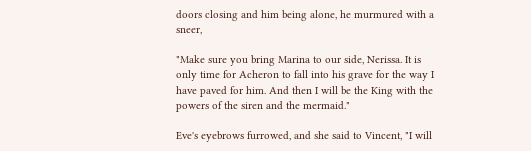doors closing and him being alone, he murmured with a sneer,

"Make sure you bring Marina to our side, Nerissa. It is only time for Acheron to fall into his grave for the way I have paved for him. And then I will be the King with the powers of the siren and the mermaid."

Eve's eyebrows furrowed, and she said to Vincent, "I will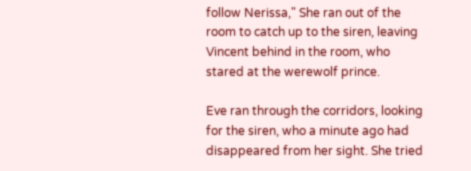follow Nerissa," She ran out of the room to catch up to the siren, leaving Vincent behind in the room, who stared at the werewolf prince.

Eve ran through the corridors, looking for the siren, who a minute ago had disappeared from her sight. She tried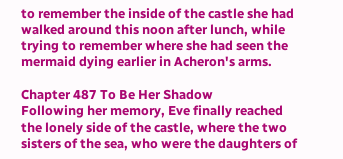to remember the inside of the castle she had walked around this noon after lunch, while trying to remember where she had seen the mermaid dying earlier in Acheron's arms.

Chapter 487 To Be Her Shadow
Following her memory, Eve finally reached the lonely side of the castle, where the two sisters of the sea, who were the daughters of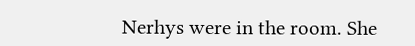Nerhys were in the room. She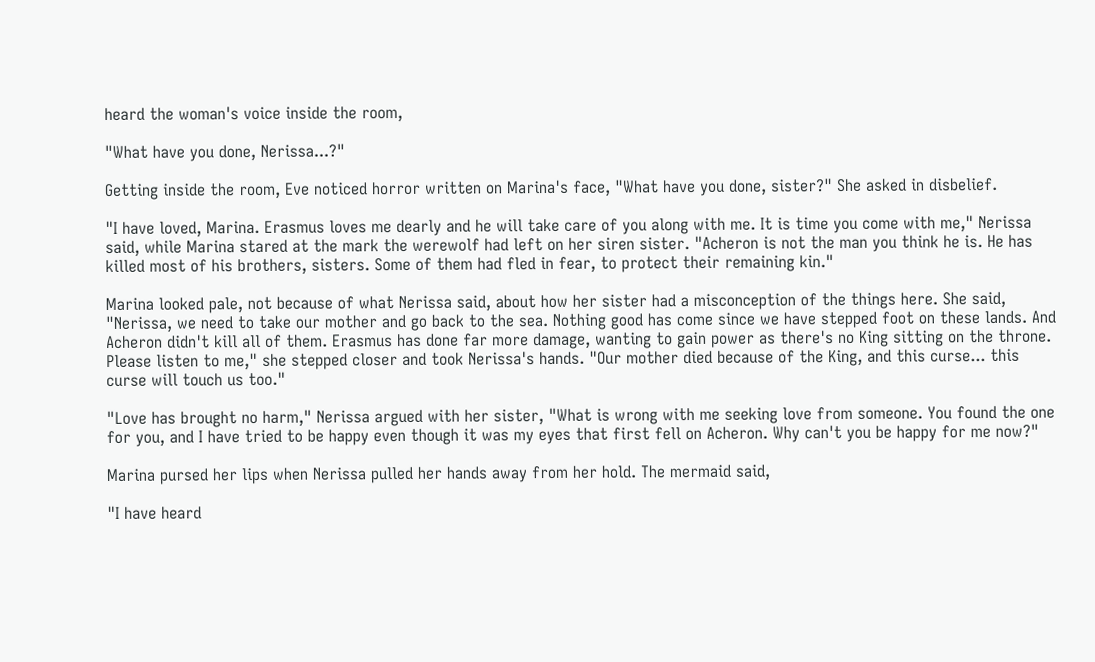heard the woman's voice inside the room,

"What have you done, Nerissa...?"

Getting inside the room, Eve noticed horror written on Marina's face, "What have you done, sister?" She asked in disbelief.

"I have loved, Marina. Erasmus loves me dearly and he will take care of you along with me. It is time you come with me," Nerissa said, while Marina stared at the mark the werewolf had left on her siren sister. "Acheron is not the man you think he is. He has killed most of his brothers, sisters. Some of them had fled in fear, to protect their remaining kin."

Marina looked pale, not because of what Nerissa said, about how her sister had a misconception of the things here. She said, "Nerissa, we need to take our mother and go back to the sea. Nothing good has come since we have stepped foot on these lands. And Acheron didn't kill all of them. Erasmus has done far more damage, wanting to gain power as there's no King sitting on the throne. Please listen to me," she stepped closer and took Nerissa's hands. "Our mother died because of the King, and this curse... this curse will touch us too."

"Love has brought no harm," Nerissa argued with her sister, "What is wrong with me seeking love from someone. You found the one for you, and I have tried to be happy even though it was my eyes that first fell on Acheron. Why can't you be happy for me now?"

Marina pursed her lips when Nerissa pulled her hands away from her hold. The mermaid said,

"I have heard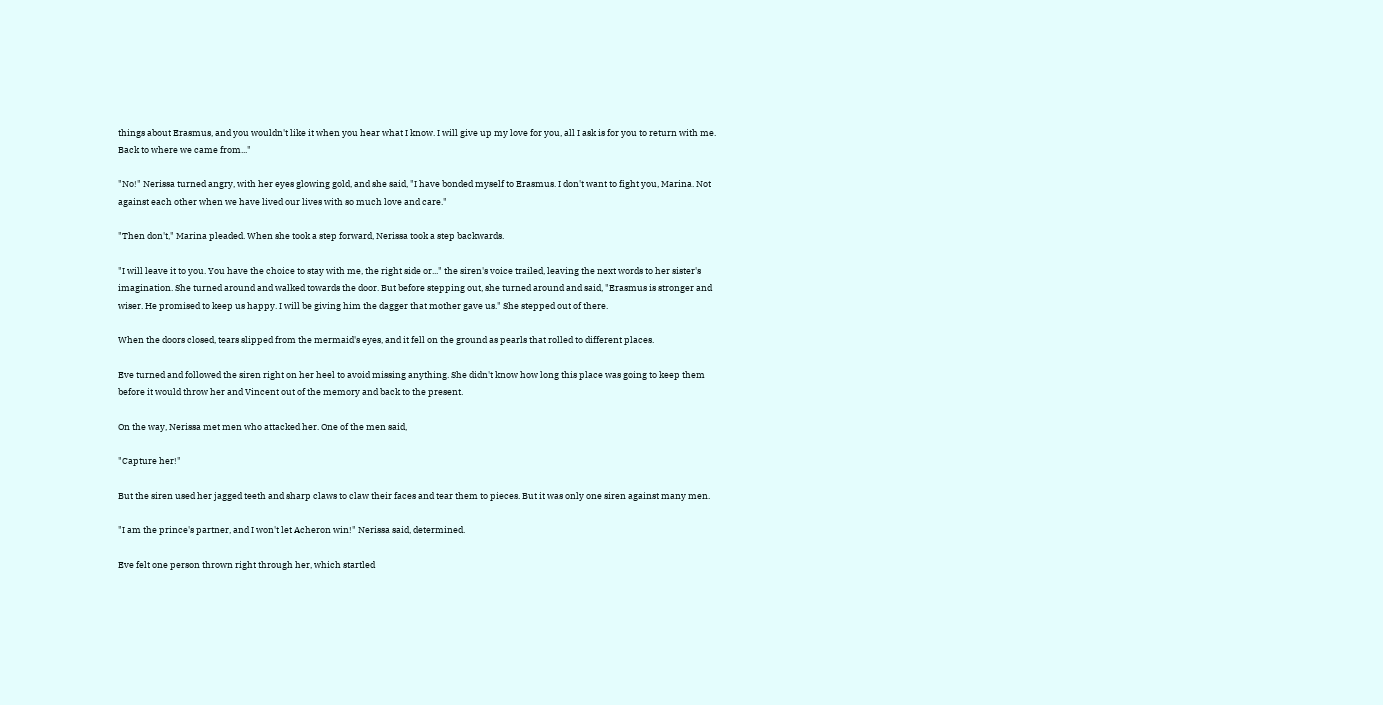things about Erasmus, and you wouldn't like it when you hear what I know. I will give up my love for you, all I ask is for you to return with me. Back to where we came from..."

"No!" Nerissa turned angry, with her eyes glowing gold, and she said, "I have bonded myself to Erasmus. I don't want to fight you, Marina. Not against each other when we have lived our lives with so much love and care."

"Then don't," Marina pleaded. When she took a step forward, Nerissa took a step backwards.

"I will leave it to you. You have the choice to stay with me, the right side or..." the siren's voice trailed, leaving the next words to her sister's imagination. She turned around and walked towards the door. But before stepping out, she turned around and said, "Erasmus is stronger and wiser. He promised to keep us happy. I will be giving him the dagger that mother gave us." She stepped out of there.

When the doors closed, tears slipped from the mermaid's eyes, and it fell on the ground as pearls that rolled to different places.

Eve turned and followed the siren right on her heel to avoid missing anything. She didn't know how long this place was going to keep them before it would throw her and Vincent out of the memory and back to the present.

On the way, Nerissa met men who attacked her. One of the men said,

"Capture her!"

But the siren used her jagged teeth and sharp claws to claw their faces and tear them to pieces. But it was only one siren against many men.

"I am the prince's partner, and I won't let Acheron win!" Nerissa said, determined.

Eve felt one person thrown right through her, which startled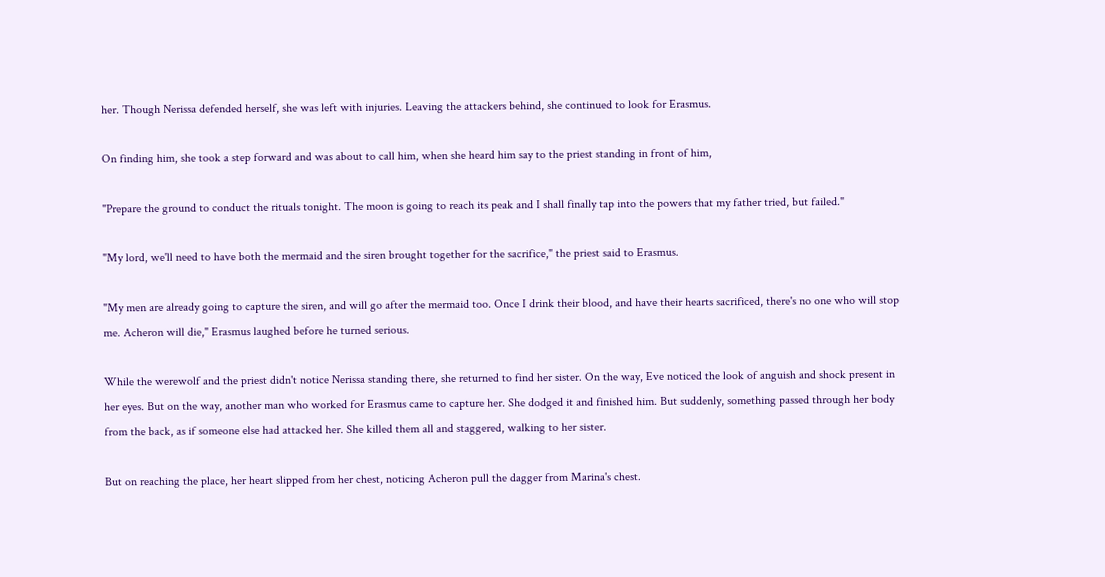her. Though Nerissa defended herself, she was left with injuries. Leaving the attackers behind, she continued to look for Erasmus.

On finding him, she took a step forward and was about to call him, when she heard him say to the priest standing in front of him,

"Prepare the ground to conduct the rituals tonight. The moon is going to reach its peak and I shall finally tap into the powers that my father tried, but failed."

"My lord, we'll need to have both the mermaid and the siren brought together for the sacrifice," the priest said to Erasmus.

"My men are already going to capture the siren, and will go after the mermaid too. Once I drink their blood, and have their hearts sacrificed, there's no one who will stop me. Acheron will die," Erasmus laughed before he turned serious.

While the werewolf and the priest didn't notice Nerissa standing there, she returned to find her sister. On the way, Eve noticed the look of anguish and shock present in her eyes. But on the way, another man who worked for Erasmus came to capture her. She dodged it and finished him. But suddenly, something passed through her body from the back, as if someone else had attacked her. She killed them all and staggered, walking to her sister.

But on reaching the place, her heart slipped from her chest, noticing Acheron pull the dagger from Marina's chest.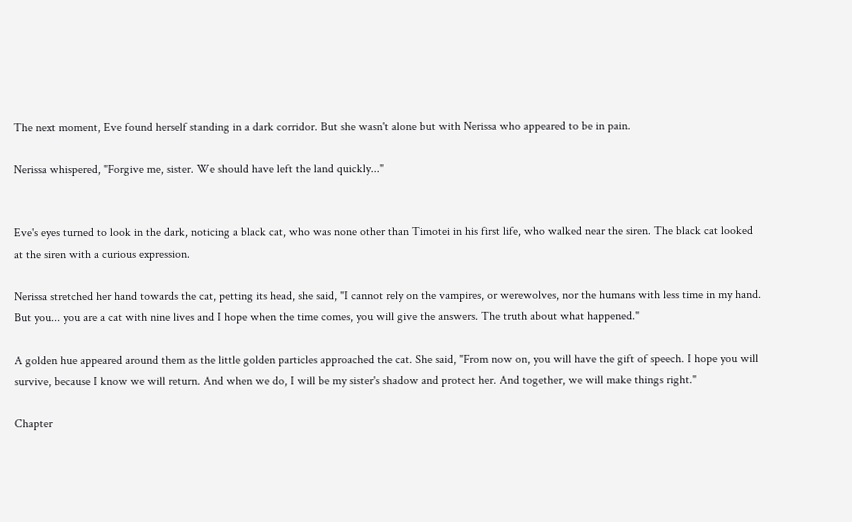The next moment, Eve found herself standing in a dark corridor. But she wasn't alone but with Nerissa who appeared to be in pain.

Nerissa whispered, "Forgive me, sister. We should have left the land quickly..."


Eve's eyes turned to look in the dark, noticing a black cat, who was none other than Timotei in his first life, who walked near the siren. The black cat looked at the siren with a curious expression.

Nerissa stretched her hand towards the cat, petting its head, she said, "I cannot rely on the vampires, or werewolves, nor the humans with less time in my hand. But you... you are a cat with nine lives and I hope when the time comes, you will give the answers. The truth about what happened."

A golden hue appeared around them as the little golden particles approached the cat. She said, "From now on, you will have the gift of speech. I hope you will survive, because I know we will return. And when we do, I will be my sister's shadow and protect her. And together, we will make things right."

Chapter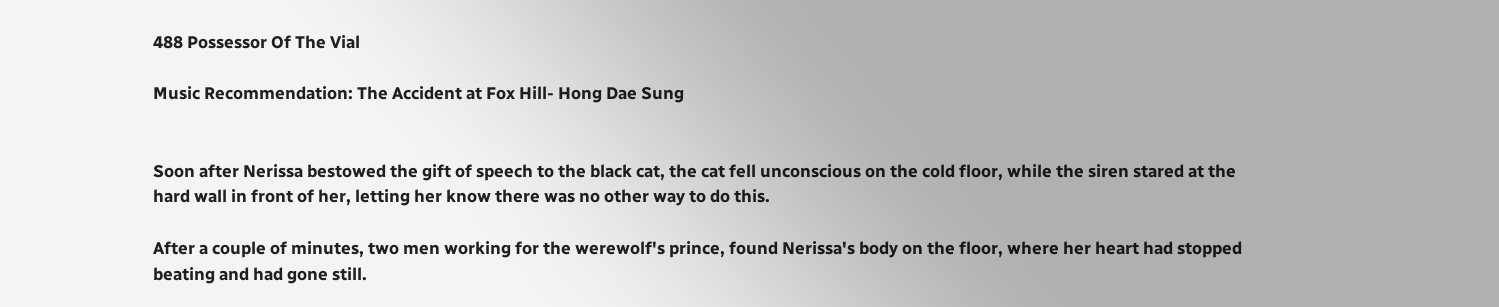488 Possessor Of The Vial

Music Recommendation: The Accident at Fox Hill- Hong Dae Sung


Soon after Nerissa bestowed the gift of speech to the black cat, the cat fell unconscious on the cold floor, while the siren stared at the hard wall in front of her, letting her know there was no other way to do this.

After a couple of minutes, two men working for the werewolf's prince, found Nerissa's body on the floor, where her heart had stopped beating and had gone still.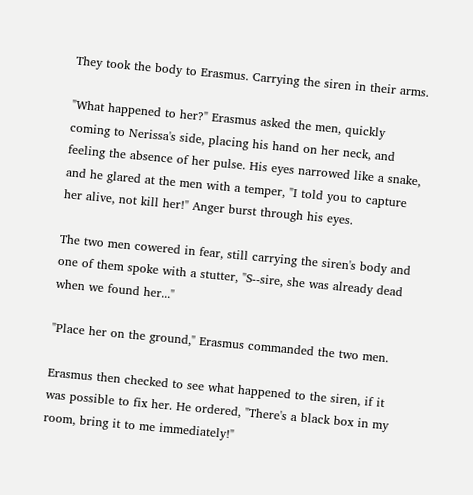They took the body to Erasmus. Carrying the siren in their arms.

"What happened to her?" Erasmus asked the men, quickly coming to Nerissa's side, placing his hand on her neck, and feeling the absence of her pulse. His eyes narrowed like a snake, and he glared at the men with a temper, "I told you to capture her alive, not kill her!" Anger burst through his eyes.

The two men cowered in fear, still carrying the siren's body and one of them spoke with a stutter, "S--sire, she was already dead when we found her..."

"Place her on the ground," Erasmus commanded the two men.

Erasmus then checked to see what happened to the siren, if it was possible to fix her. He ordered, "There's a black box in my room, bring it to me immediately!"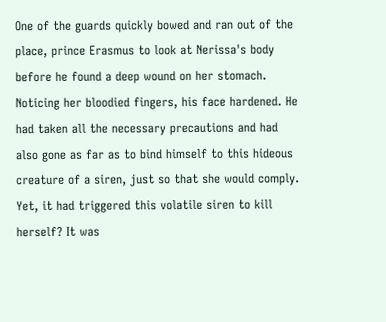One of the guards quickly bowed and ran out of the place, prince Erasmus to look at Nerissa's body before he found a deep wound on her stomach. Noticing her bloodied fingers, his face hardened. He had taken all the necessary precautions and had also gone as far as to bind himself to this hideous creature of a siren, just so that she would comply. Yet, it had triggered this volatile siren to kill herself? It was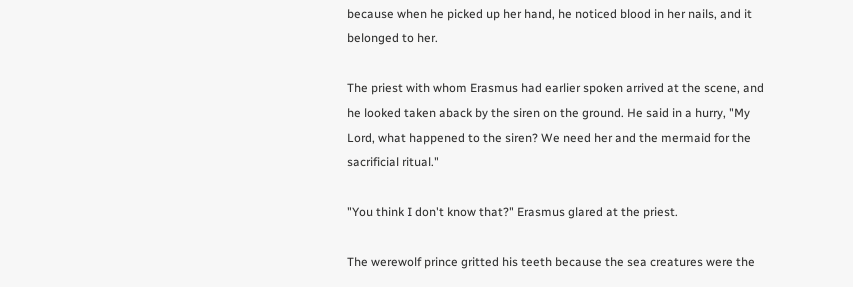because when he picked up her hand, he noticed blood in her nails, and it belonged to her.

The priest with whom Erasmus had earlier spoken arrived at the scene, and he looked taken aback by the siren on the ground. He said in a hurry, "My Lord, what happened to the siren? We need her and the mermaid for the sacrificial ritual."

"You think I don't know that?" Erasmus glared at the priest.

The werewolf prince gritted his teeth because the sea creatures were the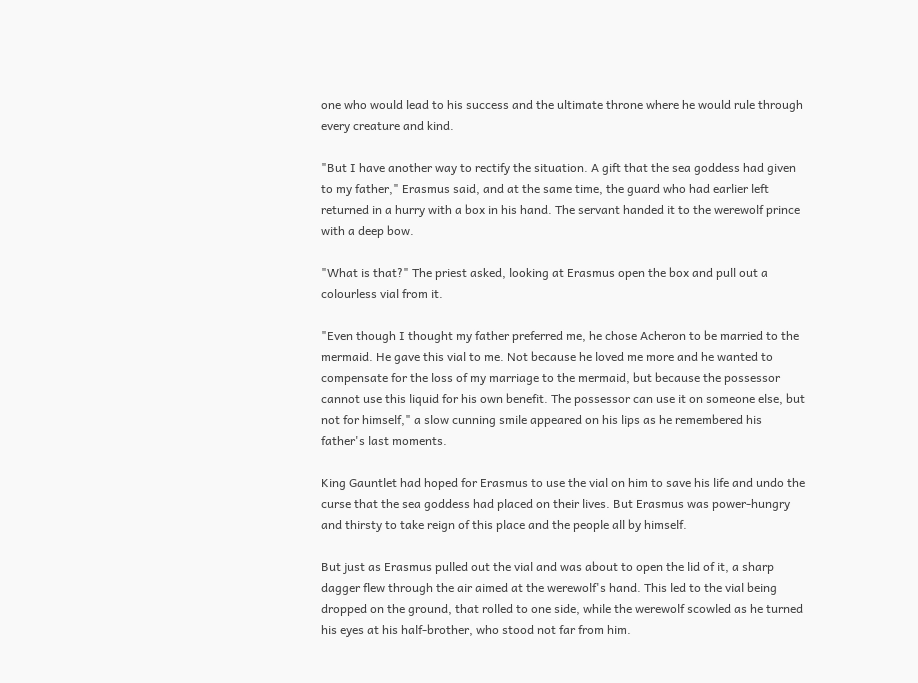one who would lead to his success and the ultimate throne where he would rule through every creature and kind.

"But I have another way to rectify the situation. A gift that the sea goddess had given to my father," Erasmus said, and at the same time, the guard who had earlier left returned in a hurry with a box in his hand. The servant handed it to the werewolf prince with a deep bow.

"What is that?" The priest asked, looking at Erasmus open the box and pull out a colourless vial from it.

"Even though I thought my father preferred me, he chose Acheron to be married to the mermaid. He gave this vial to me. Not because he loved me more and he wanted to compensate for the loss of my marriage to the mermaid, but because the possessor cannot use this liquid for his own benefit. The possessor can use it on someone else, but not for himself," a slow cunning smile appeared on his lips as he remembered his father's last moments.

King Gauntlet had hoped for Erasmus to use the vial on him to save his life and undo the curse that the sea goddess had placed on their lives. But Erasmus was power-hungry and thirsty to take reign of this place and the people all by himself.

But just as Erasmus pulled out the vial and was about to open the lid of it, a sharp dagger flew through the air aimed at the werewolf's hand. This led to the vial being dropped on the ground, that rolled to one side, while the werewolf scowled as he turned his eyes at his half-brother, who stood not far from him.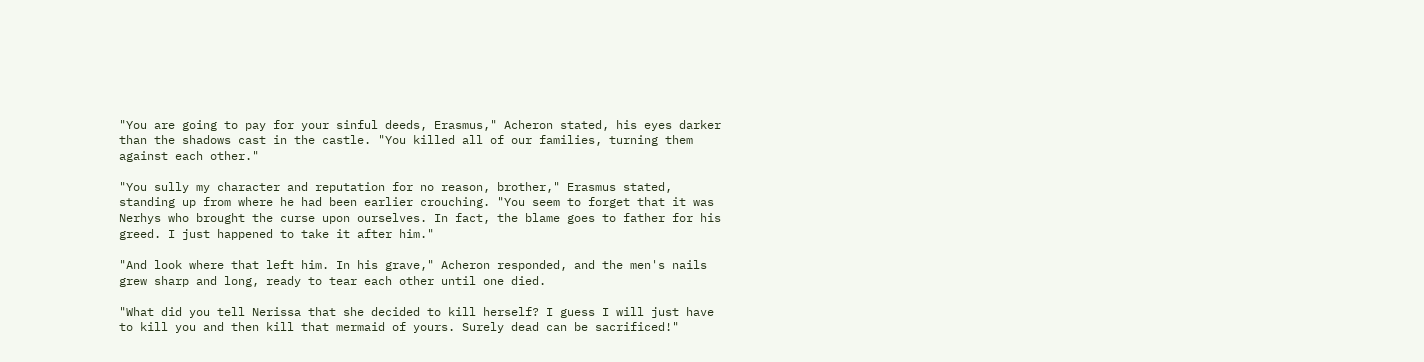"You are going to pay for your sinful deeds, Erasmus," Acheron stated, his eyes darker than the shadows cast in the castle. "You killed all of our families, turning them against each other."

"You sully my character and reputation for no reason, brother," Erasmus stated, standing up from where he had been earlier crouching. "You seem to forget that it was Nerhys who brought the curse upon ourselves. In fact, the blame goes to father for his greed. I just happened to take it after him."

"And look where that left him. In his grave," Acheron responded, and the men's nails grew sharp and long, ready to tear each other until one died.

"What did you tell Nerissa that she decided to kill herself? I guess I will just have to kill you and then kill that mermaid of yours. Surely dead can be sacrificed!"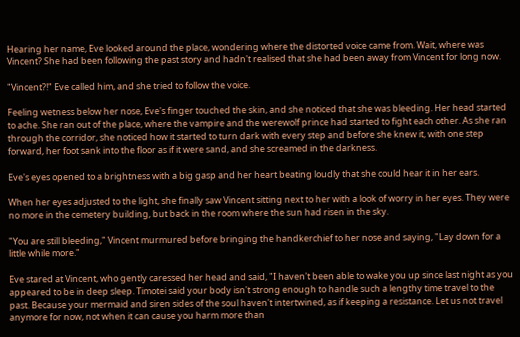Hearing her name, Eve looked around the place, wondering where the distorted voice came from. Wait, where was Vincent? She had been following the past story and hadn't realised that she had been away from Vincent for long now.

"Vincent?!" Eve called him, and she tried to follow the voice.

Feeling wetness below her nose, Eve's finger touched the skin, and she noticed that she was bleeding. Her head started to ache. She ran out of the place, where the vampire and the werewolf prince had started to fight each other. As she ran through the corridor, she noticed how it started to turn dark with every step and before she knew it, with one step forward, her foot sank into the floor as if it were sand, and she screamed in the darkness.

Eve's eyes opened to a brightness with a big gasp and her heart beating loudly that she could hear it in her ears.

When her eyes adjusted to the light, she finally saw Vincent sitting next to her with a look of worry in her eyes. They were no more in the cemetery building, but back in the room where the sun had risen in the sky.

"You are still bleeding," Vincent murmured before bringing the handkerchief to her nose and saying, "Lay down for a little while more."

Eve stared at Vincent, who gently caressed her head and said, "I haven't been able to wake you up since last night as you appeared to be in deep sleep. Timotei said your body isn't strong enough to handle such a lengthy time travel to the past. Because your mermaid and siren sides of the soul haven't intertwined, as if keeping a resistance. Let us not travel anymore for now, not when it can cause you harm more than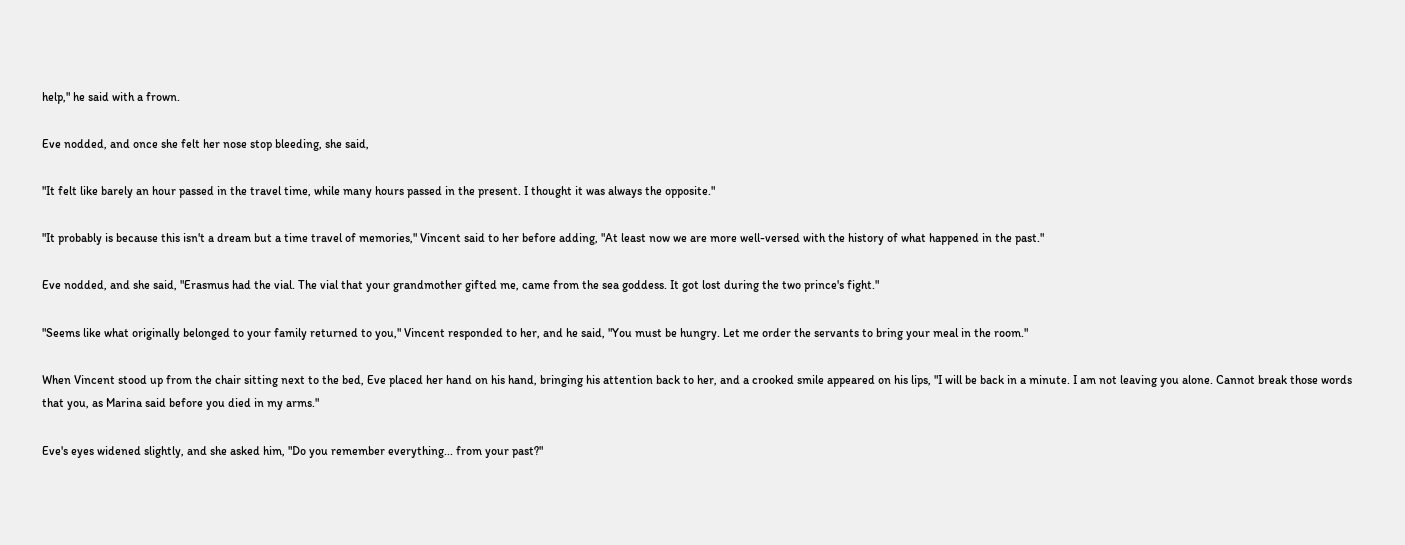help," he said with a frown.

Eve nodded, and once she felt her nose stop bleeding, she said,

"It felt like barely an hour passed in the travel time, while many hours passed in the present. I thought it was always the opposite."

"It probably is because this isn't a dream but a time travel of memories," Vincent said to her before adding, "At least now we are more well-versed with the history of what happened in the past."

Eve nodded, and she said, "Erasmus had the vial. The vial that your grandmother gifted me, came from the sea goddess. It got lost during the two prince's fight."

"Seems like what originally belonged to your family returned to you," Vincent responded to her, and he said, "You must be hungry. Let me order the servants to bring your meal in the room."

When Vincent stood up from the chair sitting next to the bed, Eve placed her hand on his hand, bringing his attention back to her, and a crooked smile appeared on his lips, "I will be back in a minute. I am not leaving you alone. Cannot break those words that you, as Marina said before you died in my arms."

Eve's eyes widened slightly, and she asked him, "Do you remember everything... from your past?"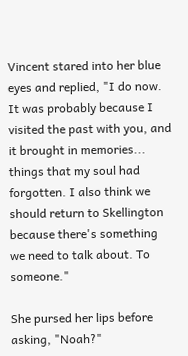Vincent stared into her blue eyes and replied, "I do now. It was probably because I visited the past with you, and it brought in memories... things that my soul had forgotten. I also think we should return to Skellington because there's something we need to talk about. To someone."

She pursed her lips before asking, "Noah?"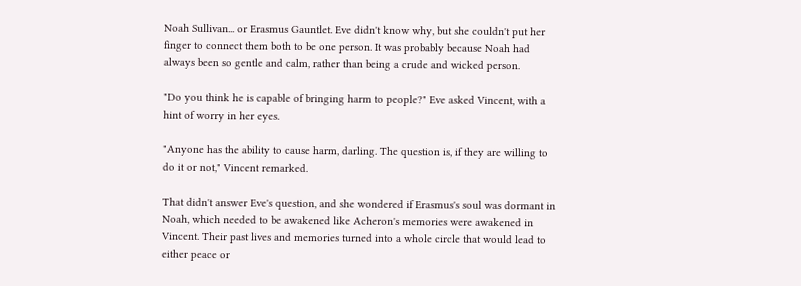Noah Sullivan... or Erasmus Gauntlet. Eve didn't know why, but she couldn't put her finger to connect them both to be one person. It was probably because Noah had always been so gentle and calm, rather than being a crude and wicked person.

"Do you think he is capable of bringing harm to people?" Eve asked Vincent, with a hint of worry in her eyes.

"Anyone has the ability to cause harm, darling. The question is, if they are willing to do it or not," Vincent remarked.

That didn't answer Eve's question, and she wondered if Erasmus's soul was dormant in Noah, which needed to be awakened like Acheron's memories were awakened in Vincent. Their past lives and memories turned into a whole circle that would lead to either peace or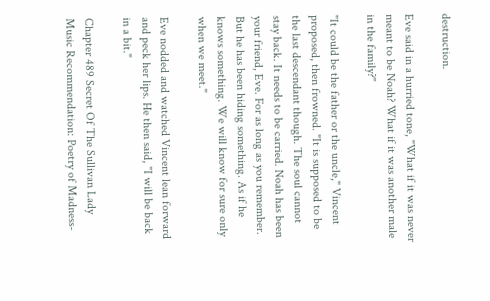destruction.

Eve said in a hurried tone, "What if it was never meant to be Noah? What if it was another male in the family?"

"It could be the father or the uncle," Vincent proposed, then frowned. "It is supposed to be the last descendant though. The soul cannot stay back. It needs to be carried. Noah has been your friend, Eve. For as long as you remember. But he has been hiding something. As if he knows something. We will know for sure only when we meet."

Eve nodded and watched Vincent lean forward and peck her lips. He then said, "I will be back in a bit."

Chapter 489 Secret Of The Sullivan Lady
Music Recommendation: Poetry of Madness-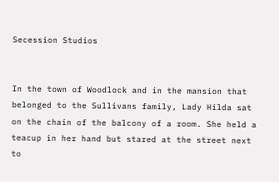Secession Studios


In the town of Woodlock and in the mansion that belonged to the Sullivans family, Lady Hilda sat on the chain of the balcony of a room. She held a teacup in her hand but stared at the street next to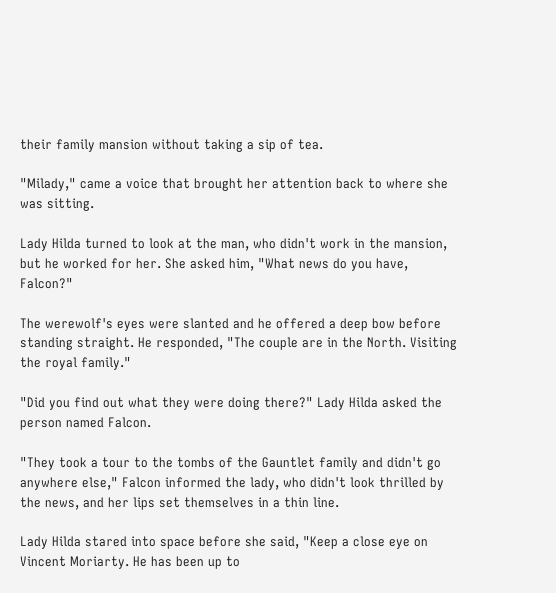their family mansion without taking a sip of tea.

"Milady," came a voice that brought her attention back to where she was sitting.

Lady Hilda turned to look at the man, who didn't work in the mansion, but he worked for her. She asked him, "What news do you have, Falcon?"

The werewolf's eyes were slanted and he offered a deep bow before standing straight. He responded, "The couple are in the North. Visiting the royal family."

"Did you find out what they were doing there?" Lady Hilda asked the person named Falcon.

"They took a tour to the tombs of the Gauntlet family and didn't go anywhere else," Falcon informed the lady, who didn't look thrilled by the news, and her lips set themselves in a thin line.

Lady Hilda stared into space before she said, "Keep a close eye on Vincent Moriarty. He has been up to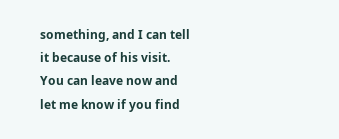something, and I can tell it because of his visit. You can leave now and let me know if you find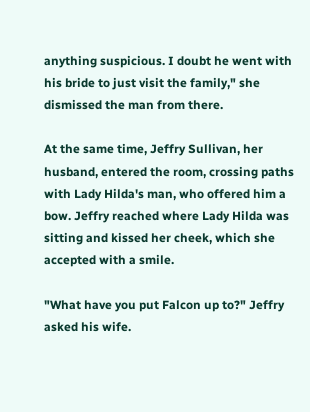anything suspicious. I doubt he went with his bride to just visit the family," she dismissed the man from there.

At the same time, Jeffry Sullivan, her husband, entered the room, crossing paths with Lady Hilda's man, who offered him a bow. Jeffry reached where Lady Hilda was sitting and kissed her cheek, which she accepted with a smile.

"What have you put Falcon up to?" Jeffry asked his wife.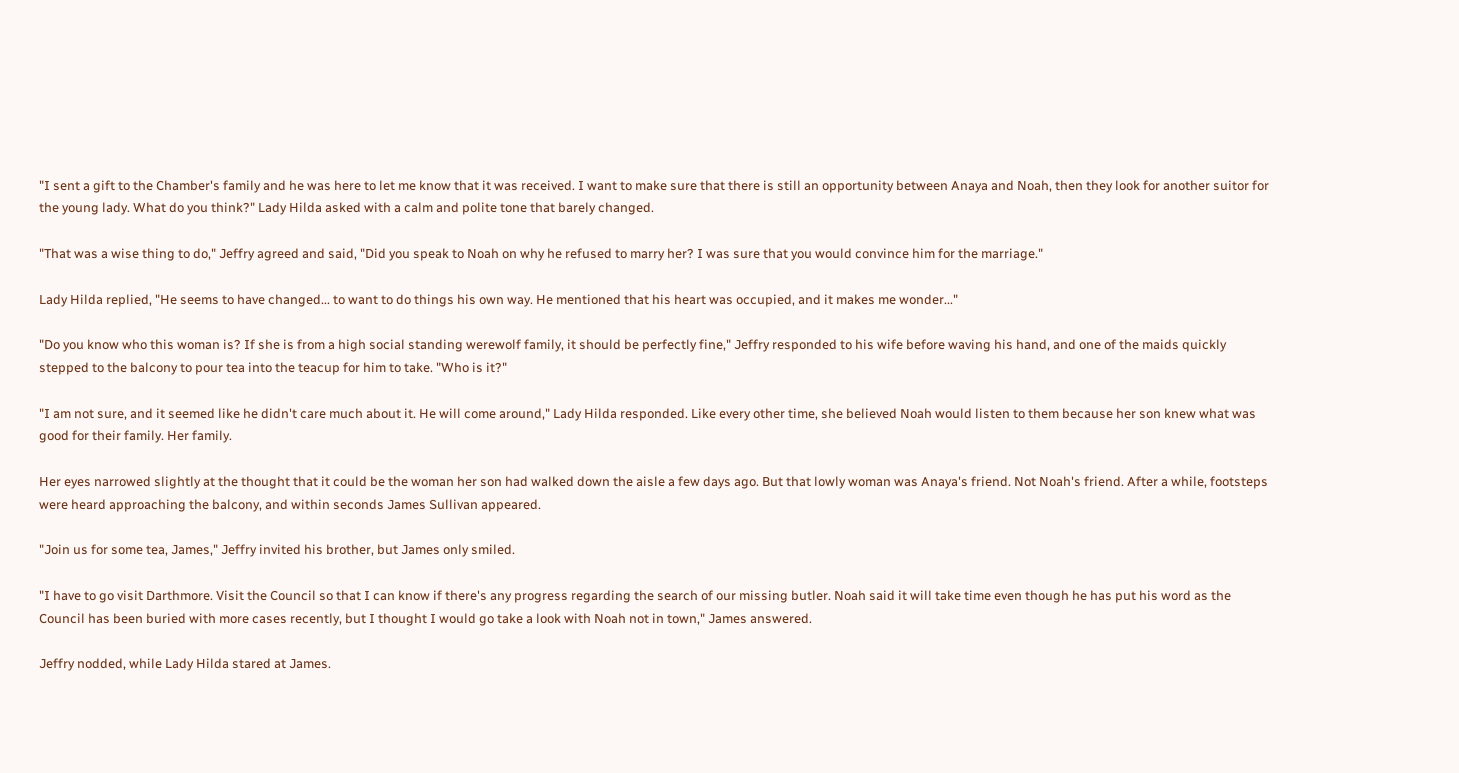"I sent a gift to the Chamber's family and he was here to let me know that it was received. I want to make sure that there is still an opportunity between Anaya and Noah, then they look for another suitor for the young lady. What do you think?" Lady Hilda asked with a calm and polite tone that barely changed.

"That was a wise thing to do," Jeffry agreed and said, "Did you speak to Noah on why he refused to marry her? I was sure that you would convince him for the marriage."

Lady Hilda replied, "He seems to have changed... to want to do things his own way. He mentioned that his heart was occupied, and it makes me wonder..."

"Do you know who this woman is? If she is from a high social standing werewolf family, it should be perfectly fine," Jeffry responded to his wife before waving his hand, and one of the maids quickly stepped to the balcony to pour tea into the teacup for him to take. "Who is it?"

"I am not sure, and it seemed like he didn't care much about it. He will come around," Lady Hilda responded. Like every other time, she believed Noah would listen to them because her son knew what was good for their family. Her family.

Her eyes narrowed slightly at the thought that it could be the woman her son had walked down the aisle a few days ago. But that lowly woman was Anaya's friend. Not Noah's friend. After a while, footsteps were heard approaching the balcony, and within seconds James Sullivan appeared.

"Join us for some tea, James," Jeffry invited his brother, but James only smiled.

"I have to go visit Darthmore. Visit the Council so that I can know if there's any progress regarding the search of our missing butler. Noah said it will take time even though he has put his word as the Council has been buried with more cases recently, but I thought I would go take a look with Noah not in town," James answered.

Jeffry nodded, while Lady Hilda stared at James.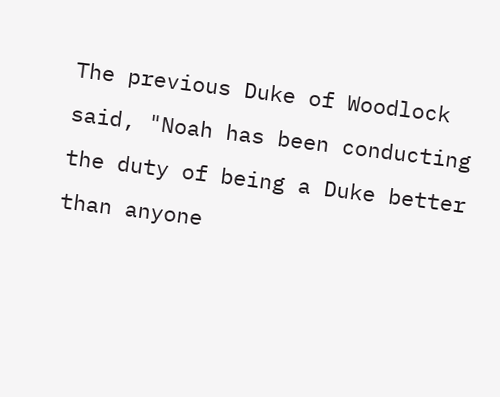The previous Duke of Woodlock said, "Noah has been conducting the duty of being a Duke better than anyone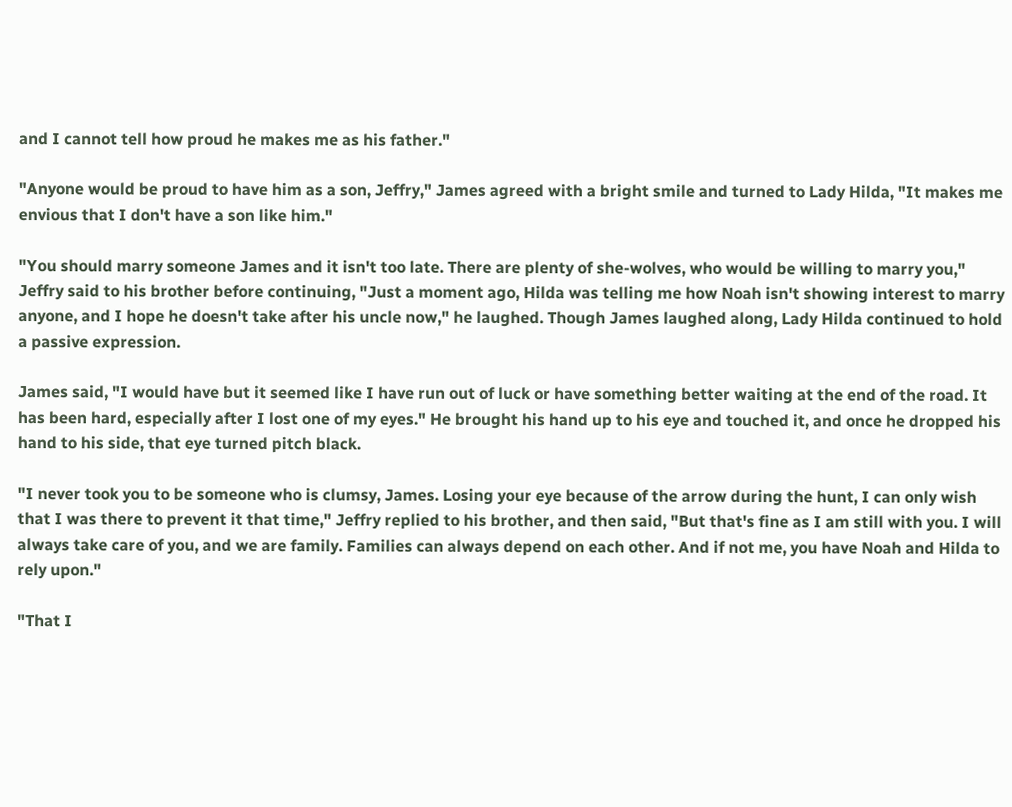and I cannot tell how proud he makes me as his father."

"Anyone would be proud to have him as a son, Jeffry," James agreed with a bright smile and turned to Lady Hilda, "It makes me envious that I don't have a son like him."

"You should marry someone James and it isn't too late. There are plenty of she-wolves, who would be willing to marry you," Jeffry said to his brother before continuing, "Just a moment ago, Hilda was telling me how Noah isn't showing interest to marry anyone, and I hope he doesn't take after his uncle now," he laughed. Though James laughed along, Lady Hilda continued to hold a passive expression.

James said, "I would have but it seemed like I have run out of luck or have something better waiting at the end of the road. It has been hard, especially after I lost one of my eyes." He brought his hand up to his eye and touched it, and once he dropped his hand to his side, that eye turned pitch black.

"I never took you to be someone who is clumsy, James. Losing your eye because of the arrow during the hunt, I can only wish that I was there to prevent it that time," Jeffry replied to his brother, and then said, "But that's fine as I am still with you. I will always take care of you, and we are family. Families can always depend on each other. And if not me, you have Noah and Hilda to rely upon."

"That I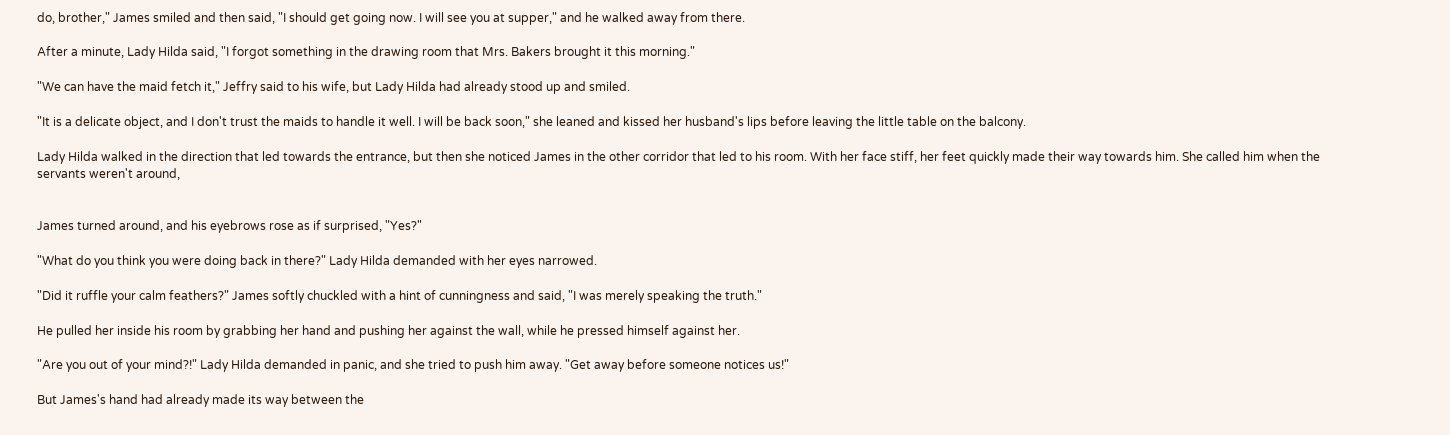do, brother," James smiled and then said, "I should get going now. I will see you at supper," and he walked away from there.

After a minute, Lady Hilda said, "I forgot something in the drawing room that Mrs. Bakers brought it this morning."

"We can have the maid fetch it," Jeffry said to his wife, but Lady Hilda had already stood up and smiled.

"It is a delicate object, and I don't trust the maids to handle it well. I will be back soon," she leaned and kissed her husband's lips before leaving the little table on the balcony.

Lady Hilda walked in the direction that led towards the entrance, but then she noticed James in the other corridor that led to his room. With her face stiff, her feet quickly made their way towards him. She called him when the servants weren't around,


James turned around, and his eyebrows rose as if surprised, "Yes?"

"What do you think you were doing back in there?" Lady Hilda demanded with her eyes narrowed.

"Did it ruffle your calm feathers?" James softly chuckled with a hint of cunningness and said, "I was merely speaking the truth."

He pulled her inside his room by grabbing her hand and pushing her against the wall, while he pressed himself against her.

"Are you out of your mind?!" Lady Hilda demanded in panic, and she tried to push him away. "Get away before someone notices us!"

But James's hand had already made its way between the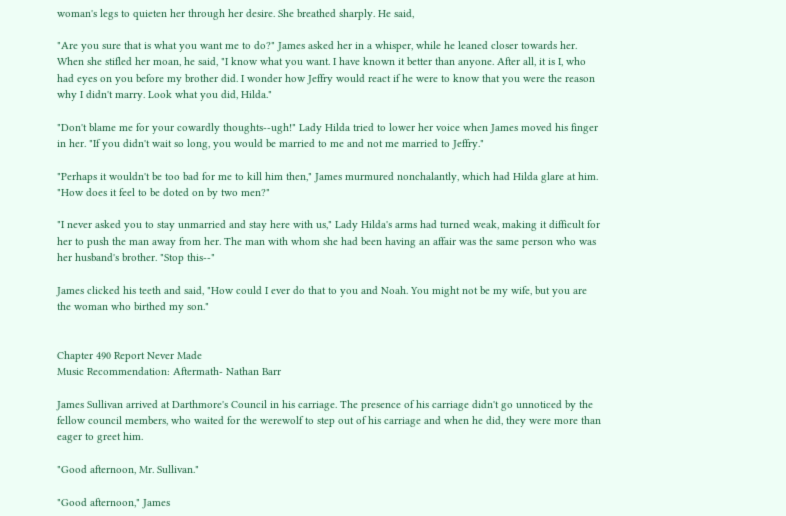woman's legs to quieten her through her desire. She breathed sharply. He said,

"Are you sure that is what you want me to do?" James asked her in a whisper, while he leaned closer towards her. When she stifled her moan, he said, "I know what you want. I have known it better than anyone. After all, it is I, who had eyes on you before my brother did. I wonder how Jeffry would react if he were to know that you were the reason why I didn't marry. Look what you did, Hilda."

"Don't blame me for your cowardly thoughts--ugh!" Lady Hilda tried to lower her voice when James moved his finger in her. "If you didn't wait so long, you would be married to me and not me married to Jeffry."

"Perhaps it wouldn't be too bad for me to kill him then," James murmured nonchalantly, which had Hilda glare at him. "How does it feel to be doted on by two men?"

"I never asked you to stay unmarried and stay here with us," Lady Hilda's arms had turned weak, making it difficult for her to push the man away from her. The man with whom she had been having an affair was the same person who was her husband's brother. "Stop this--"

James clicked his teeth and said, "How could I ever do that to you and Noah. You might not be my wife, but you are the woman who birthed my son."


Chapter 490 Report Never Made
Music Recommendation: Aftermath- Nathan Barr

James Sullivan arrived at Darthmore's Council in his carriage. The presence of his carriage didn't go unnoticed by the fellow council members, who waited for the werewolf to step out of his carriage and when he did, they were more than eager to greet him.

"Good afternoon, Mr. Sullivan."

"Good afternoon," James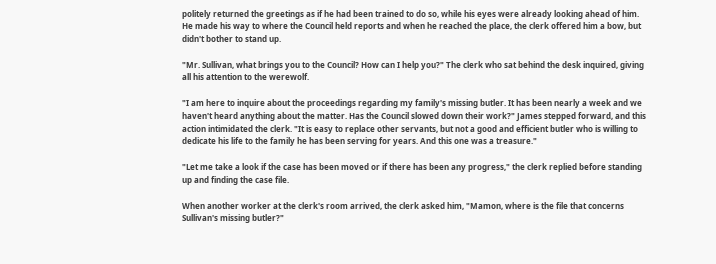politely returned the greetings as if he had been trained to do so, while his eyes were already looking ahead of him. He made his way to where the Council held reports and when he reached the place, the clerk offered him a bow, but didn't bother to stand up.

"Mr. Sullivan, what brings you to the Council? How can I help you?" The clerk who sat behind the desk inquired, giving all his attention to the werewolf.

"I am here to inquire about the proceedings regarding my family's missing butler. It has been nearly a week and we haven't heard anything about the matter. Has the Council slowed down their work?" James stepped forward, and this action intimidated the clerk. "It is easy to replace other servants, but not a good and efficient butler who is willing to dedicate his life to the family he has been serving for years. And this one was a treasure."

"Let me take a look if the case has been moved or if there has been any progress," the clerk replied before standing up and finding the case file.

When another worker at the clerk's room arrived, the clerk asked him, "Mamon, where is the file that concerns Sullivan's missing butler?"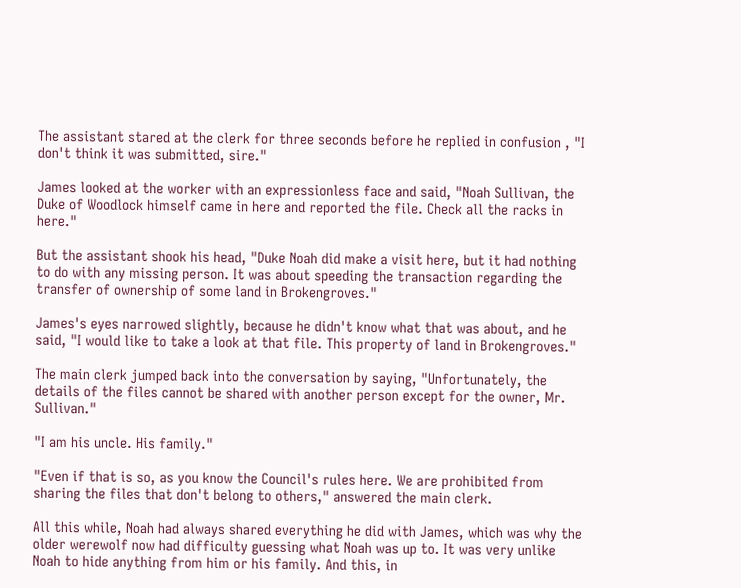The assistant stared at the clerk for three seconds before he replied in confusion , "I don't think it was submitted, sire."

James looked at the worker with an expressionless face and said, "Noah Sullivan, the Duke of Woodlock himself came in here and reported the file. Check all the racks in here."

But the assistant shook his head, "Duke Noah did make a visit here, but it had nothing to do with any missing person. It was about speeding the transaction regarding the transfer of ownership of some land in Brokengroves."

James's eyes narrowed slightly, because he didn't know what that was about, and he said, "I would like to take a look at that file. This property of land in Brokengroves."

The main clerk jumped back into the conversation by saying, "Unfortunately, the details of the files cannot be shared with another person except for the owner, Mr. Sullivan."

"I am his uncle. His family."

"Even if that is so, as you know the Council's rules here. We are prohibited from sharing the files that don't belong to others," answered the main clerk.

All this while, Noah had always shared everything he did with James, which was why the older werewolf now had difficulty guessing what Noah was up to. It was very unlike Noah to hide anything from him or his family. And this, in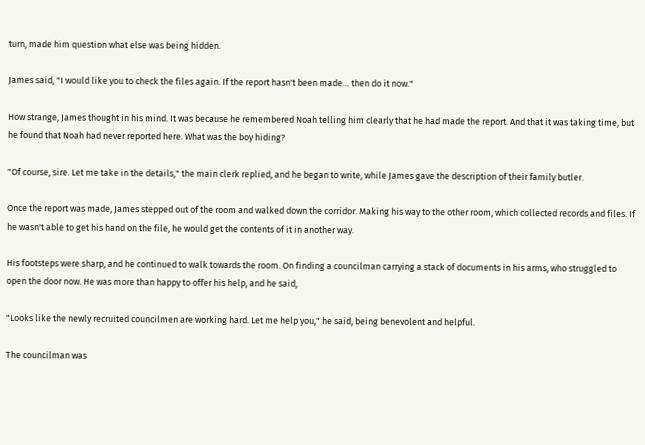turn, made him question what else was being hidden.

James said, "I would like you to check the files again. If the report hasn't been made… then do it now."

How strange, James thought in his mind. It was because he remembered Noah telling him clearly that he had made the report. And that it was taking time, but he found that Noah had never reported here. What was the boy hiding?

"Of course, sire. Let me take in the details," the main clerk replied, and he began to write, while James gave the description of their family butler.

Once the report was made, James stepped out of the room and walked down the corridor. Making his way to the other room, which collected records and files. If he wasn't able to get his hand on the file, he would get the contents of it in another way.

His footsteps were sharp, and he continued to walk towards the room. On finding a councilman carrying a stack of documents in his arms, who struggled to open the door now. He was more than happy to offer his help, and he said,

"Looks like the newly recruited councilmen are working hard. Let me help you," he said, being benevolent and helpful.

The councilman was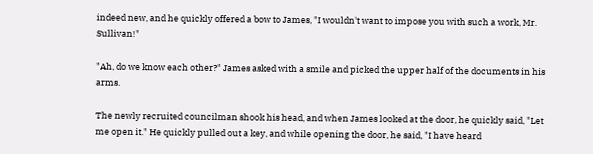indeed new, and he quickly offered a bow to James, "I wouldn't want to impose you with such a work, Mr. Sullivan!"

"Ah, do we know each other?" James asked with a smile and picked the upper half of the documents in his arms.

The newly recruited councilman shook his head, and when James looked at the door, he quickly said, "Let me open it." He quickly pulled out a key, and while opening the door, he said, "I have heard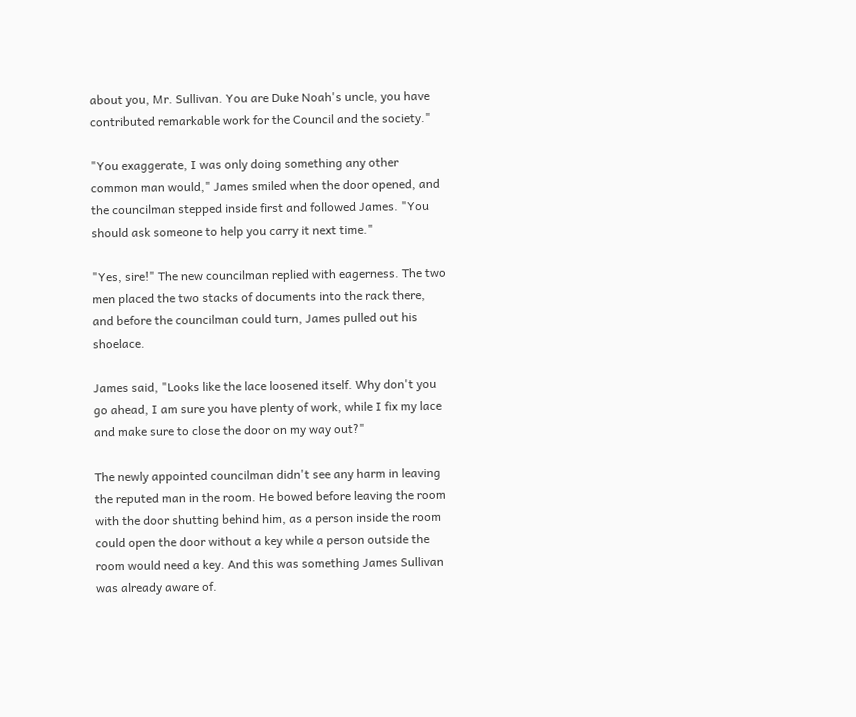about you, Mr. Sullivan. You are Duke Noah's uncle, you have contributed remarkable work for the Council and the society."

"You exaggerate, I was only doing something any other common man would," James smiled when the door opened, and the councilman stepped inside first and followed James. "You should ask someone to help you carry it next time."

"Yes, sire!" The new councilman replied with eagerness. The two men placed the two stacks of documents into the rack there, and before the councilman could turn, James pulled out his shoelace.

James said, "Looks like the lace loosened itself. Why don't you go ahead, I am sure you have plenty of work, while I fix my lace and make sure to close the door on my way out?"

The newly appointed councilman didn't see any harm in leaving the reputed man in the room. He bowed before leaving the room with the door shutting behind him, as a person inside the room could open the door without a key while a person outside the room would need a key. And this was something James Sullivan was already aware of.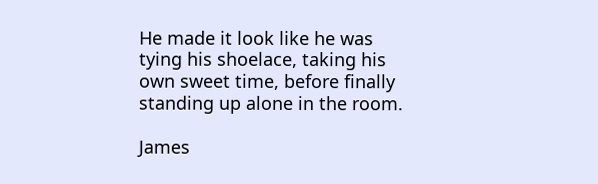He made it look like he was tying his shoelace, taking his own sweet time, before finally standing up alone in the room.

James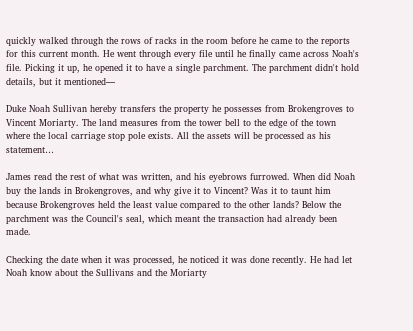quickly walked through the rows of racks in the room before he came to the reports for this current month. He went through every file until he finally came across Noah's file. Picking it up, he opened it to have a single parchment. The parchment didn't hold details, but it mentioned—

Duke Noah Sullivan hereby transfers the property he possesses from Brokengroves to Vincent Moriarty. The land measures from the tower bell to the edge of the town where the local carriage stop pole exists. All the assets will be processed as his statement…

James read the rest of what was written, and his eyebrows furrowed. When did Noah buy the lands in Brokengroves, and why give it to Vincent? Was it to taunt him because Brokengroves held the least value compared to the other lands? Below the parchment was the Council's seal, which meant the transaction had already been made.

Checking the date when it was processed, he noticed it was done recently. He had let Noah know about the Sullivans and the Moriarty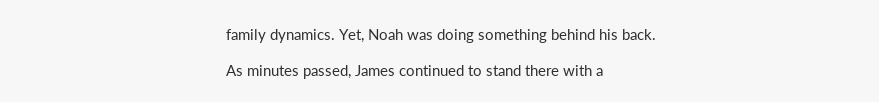family dynamics. Yet, Noah was doing something behind his back.

As minutes passed, James continued to stand there with a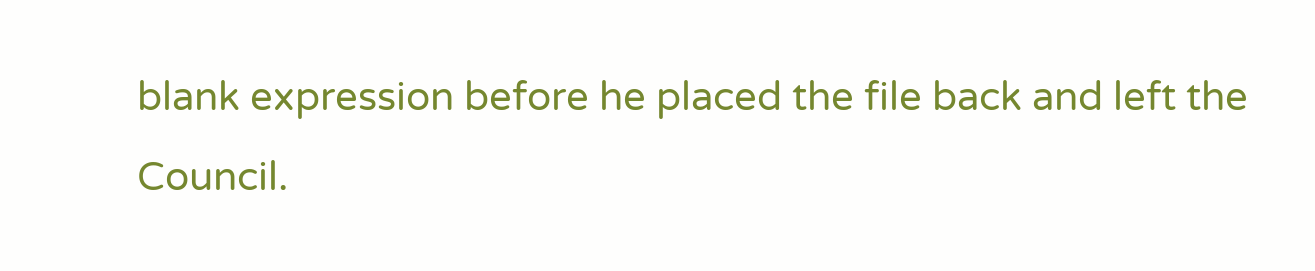blank expression before he placed the file back and left the Council.